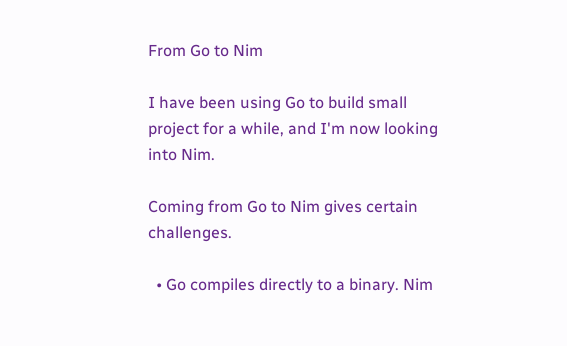From Go to Nim

I have been using Go to build small project for a while, and I'm now looking into Nim.

Coming from Go to Nim gives certain challenges.

  • Go compiles directly to a binary. Nim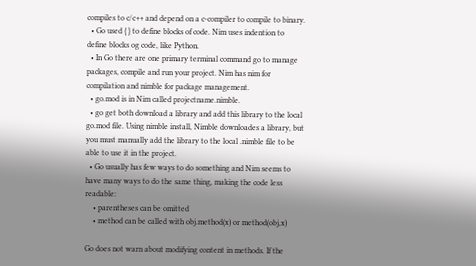compiles to c/c++ and depend on a c-compiler to compile to binary.
  • Go used { } to define blocks of code. Nim uses indention to define blocks og code, like Python.
  • In Go there are one primary terminal command go to manage packages, compile and run your project. Nim has nim for compilation and nimble for package management.
  • go.mod is in Nim called projectname.nimble.
  • go get both download a library and add this library to the local go.mod file. Using nimble install, Nimble downloades a library, but you must manually add the library to the local .nimble file to be able to use it in the project.
  • Go usually has few ways to do something and Nim seems to have many ways to do the same thing, making the code less readable:
    • parentheses can be omitted
    • method can be called with obj.method(x) or method(obj,x)

Go does not warn about modifying content in methods. If the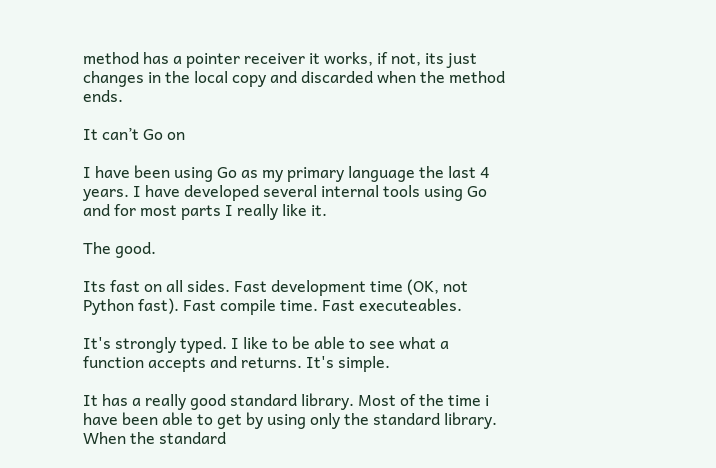method has a pointer receiver it works, if not, its just changes in the local copy and discarded when the method ends.

It can’t Go on

I have been using Go as my primary language the last 4 years. I have developed several internal tools using Go and for most parts I really like it.

The good.

Its fast on all sides. Fast development time (OK, not Python fast). Fast compile time. Fast executeables.

It's strongly typed. I like to be able to see what a function accepts and returns. It's simple.

It has a really good standard library. Most of the time i have been able to get by using only the standard library. When the standard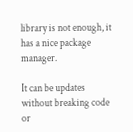library is not enough, it has a nice package manager.

It can be updates without breaking code or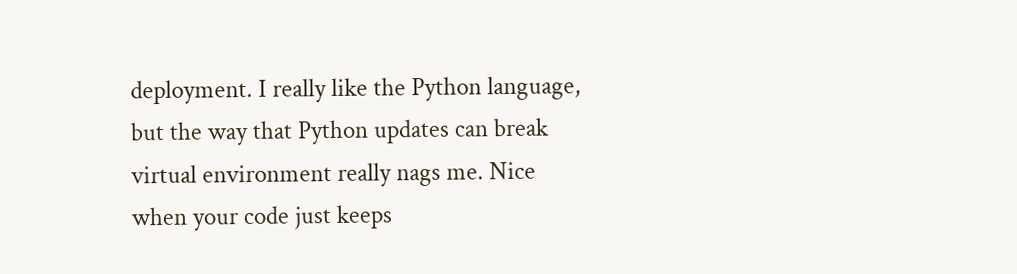deployment. I really like the Python language, but the way that Python updates can break virtual environment really nags me. Nice when your code just keeps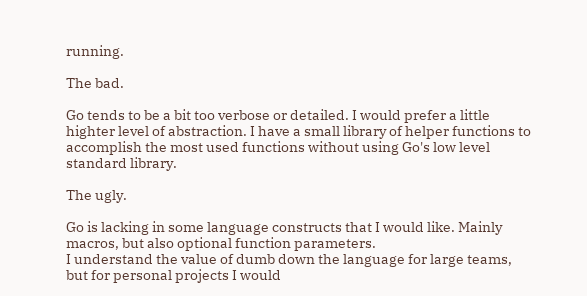running.

The bad.

Go tends to be a bit too verbose or detailed. I would prefer a little highter level of abstraction. I have a small library of helper functions to accomplish the most used functions without using Go's low level standard library.

The ugly.

Go is lacking in some language constructs that I would like. Mainly macros, but also optional function parameters.
I understand the value of dumb down the language for large teams, but for personal projects I would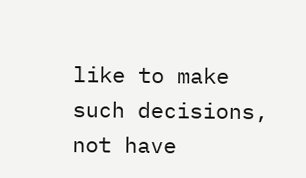like to make such decisions, not have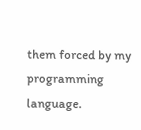them forced by my programming language.